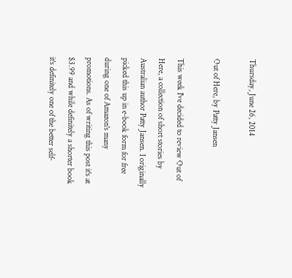Thursday, June 26, 2014

Out of Here, by Patty Jansen

This week I've decided to review Out of Here, a collection of short stories by Australian author Patty Jansen. I originally picked this up in e-book form for free during one of Amazon's many promotions. As of writing this post it's at $3.99 and while definitely a shorter book it's definitely one of the better self-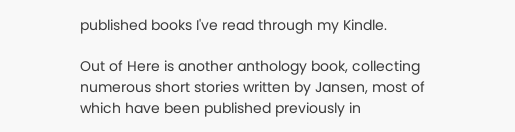published books I've read through my Kindle.

Out of Here is another anthology book, collecting numerous short stories written by Jansen, most of which have been published previously in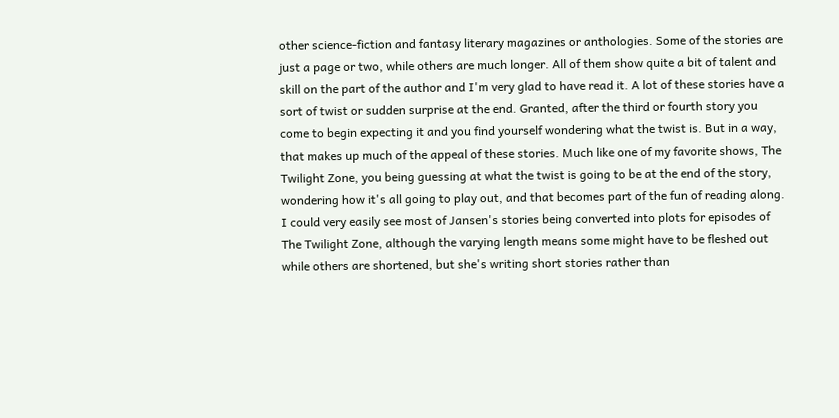other science-fiction and fantasy literary magazines or anthologies. Some of the stories are just a page or two, while others are much longer. All of them show quite a bit of talent and skill on the part of the author and I'm very glad to have read it. A lot of these stories have a sort of twist or sudden surprise at the end. Granted, after the third or fourth story you come to begin expecting it and you find yourself wondering what the twist is. But in a way, that makes up much of the appeal of these stories. Much like one of my favorite shows, The Twilight Zone, you being guessing at what the twist is going to be at the end of the story, wondering how it's all going to play out, and that becomes part of the fun of reading along. I could very easily see most of Jansen's stories being converted into plots for episodes of The Twilight Zone, although the varying length means some might have to be fleshed out while others are shortened, but she's writing short stories rather than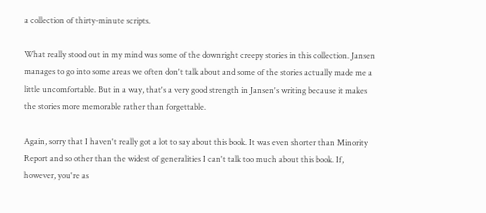a collection of thirty-minute scripts.

What really stood out in my mind was some of the downright creepy stories in this collection. Jansen manages to go into some areas we often don't talk about and some of the stories actually made me a little uncomfortable. But in a way, that's a very good strength in Jansen's writing because it makes the stories more memorable rather than forgettable.

Again, sorry that I haven't really got a lot to say about this book. It was even shorter than Minority Report and so other than the widest of generalities I can't talk too much about this book. If, however, you're as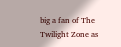big a fan of The Twilight Zone as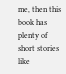me, then this book has plenty of short stories like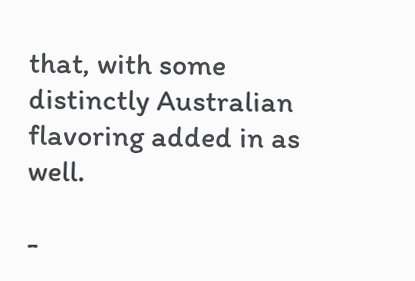that, with some distinctly Australian flavoring added in as well.

-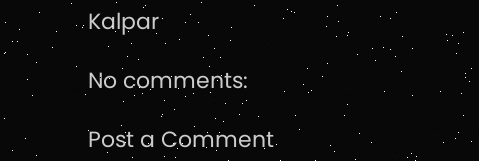Kalpar

No comments:

Post a Comment